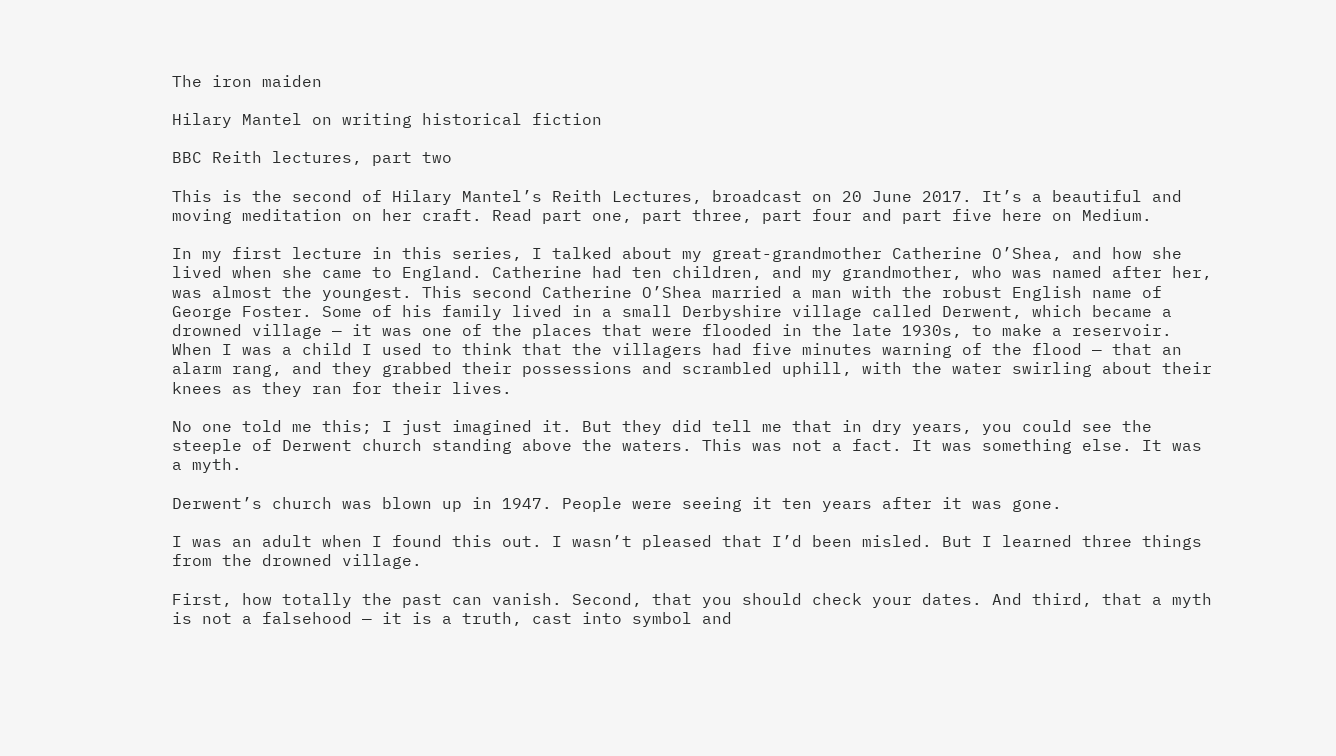The iron maiden

Hilary Mantel on writing historical fiction

BBC Reith lectures, part two

This is the second of Hilary Mantel’s Reith Lectures, broadcast on 20 June 2017. It’s a beautiful and moving meditation on her craft. Read part one, part three, part four and part five here on Medium.

In my first lecture in this series, I talked about my great-grandmother Catherine O’Shea, and how she lived when she came to England. Catherine had ten children, and my grandmother, who was named after her, was almost the youngest. This second Catherine O’Shea married a man with the robust English name of George Foster. Some of his family lived in a small Derbyshire village called Derwent, which became a drowned village — it was one of the places that were flooded in the late 1930s, to make a reservoir. When I was a child I used to think that the villagers had five minutes warning of the flood — that an alarm rang, and they grabbed their possessions and scrambled uphill, with the water swirling about their knees as they ran for their lives.

No one told me this; I just imagined it. But they did tell me that in dry years, you could see the steeple of Derwent church standing above the waters. This was not a fact. It was something else. It was a myth.

Derwent’s church was blown up in 1947. People were seeing it ten years after it was gone.

I was an adult when I found this out. I wasn’t pleased that I’d been misled. But I learned three things from the drowned village.

First, how totally the past can vanish. Second, that you should check your dates. And third, that a myth is not a falsehood — it is a truth, cast into symbol and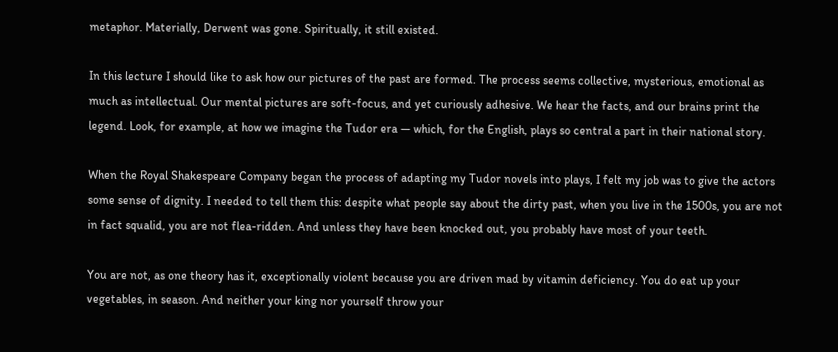metaphor. Materially, Derwent was gone. Spiritually, it still existed.

In this lecture I should like to ask how our pictures of the past are formed. The process seems collective, mysterious, emotional as much as intellectual. Our mental pictures are soft-focus, and yet curiously adhesive. We hear the facts, and our brains print the legend. Look, for example, at how we imagine the Tudor era — which, for the English, plays so central a part in their national story.

When the Royal Shakespeare Company began the process of adapting my Tudor novels into plays, I felt my job was to give the actors some sense of dignity. I needed to tell them this: despite what people say about the dirty past, when you live in the 1500s, you are not in fact squalid, you are not flea-ridden. And unless they have been knocked out, you probably have most of your teeth.

You are not, as one theory has it, exceptionally violent because you are driven mad by vitamin deficiency. You do eat up your vegetables, in season. And neither your king nor yourself throw your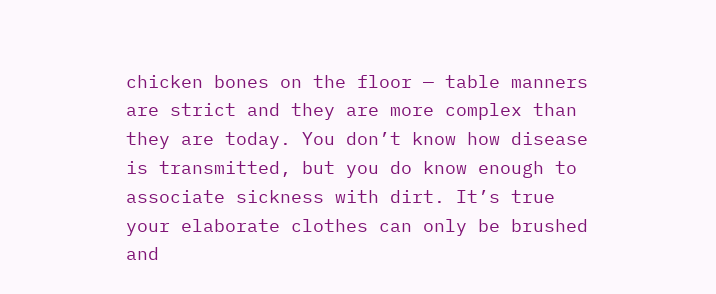chicken bones on the floor — table manners are strict and they are more complex than they are today. You don’t know how disease is transmitted, but you do know enough to associate sickness with dirt. It’s true your elaborate clothes can only be brushed and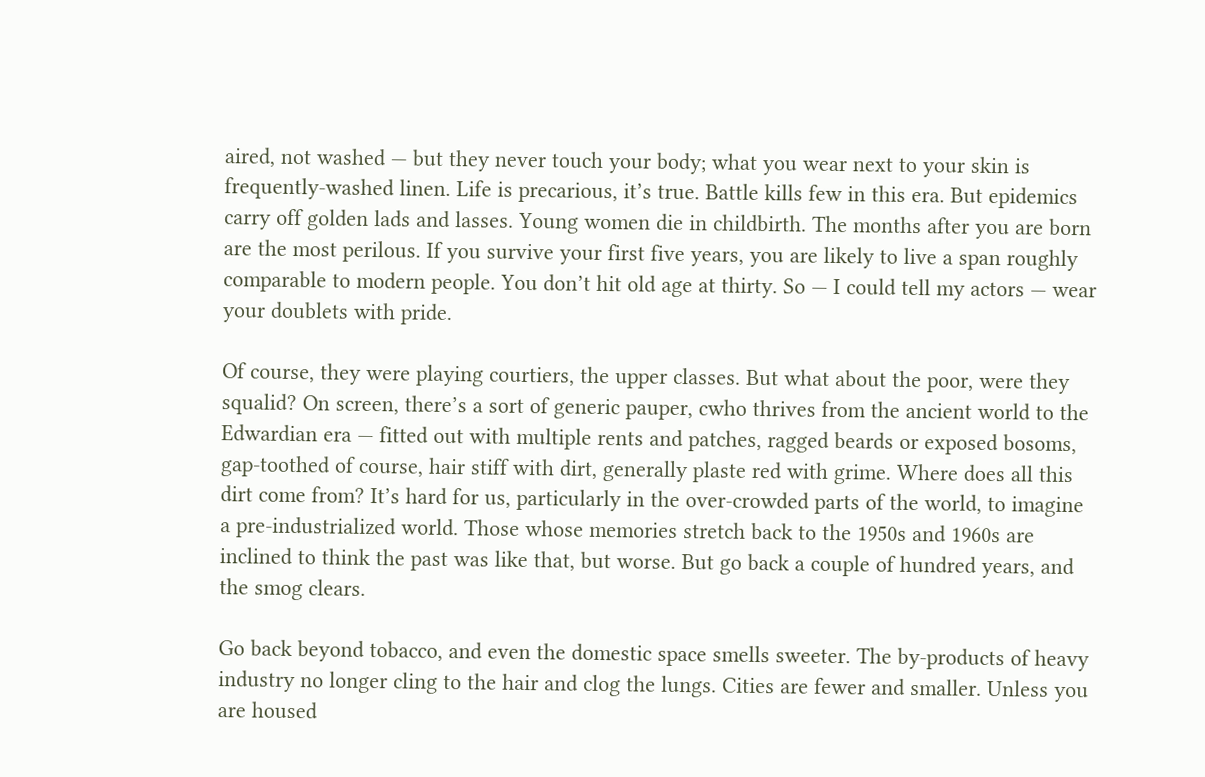aired, not washed — but they never touch your body; what you wear next to your skin is frequently-washed linen. Life is precarious, it’s true. Battle kills few in this era. But epidemics carry off golden lads and lasses. Young women die in childbirth. The months after you are born are the most perilous. If you survive your first five years, you are likely to live a span roughly comparable to modern people. You don’t hit old age at thirty. So — I could tell my actors — wear your doublets with pride.

Of course, they were playing courtiers, the upper classes. But what about the poor, were they squalid? On screen, there’s a sort of generic pauper, cwho thrives from the ancient world to the Edwardian era — fitted out with multiple rents and patches, ragged beards or exposed bosoms, gap-toothed of course, hair stiff with dirt, generally plaste red with grime. Where does all this dirt come from? It’s hard for us, particularly in the over-crowded parts of the world, to imagine a pre-industrialized world. Those whose memories stretch back to the 1950s and 1960s are inclined to think the past was like that, but worse. But go back a couple of hundred years, and the smog clears.

Go back beyond tobacco, and even the domestic space smells sweeter. The by-products of heavy industry no longer cling to the hair and clog the lungs. Cities are fewer and smaller. Unless you are housed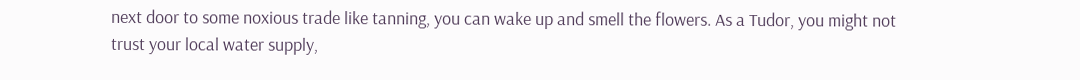next door to some noxious trade like tanning, you can wake up and smell the flowers. As a Tudor, you might not trust your local water supply,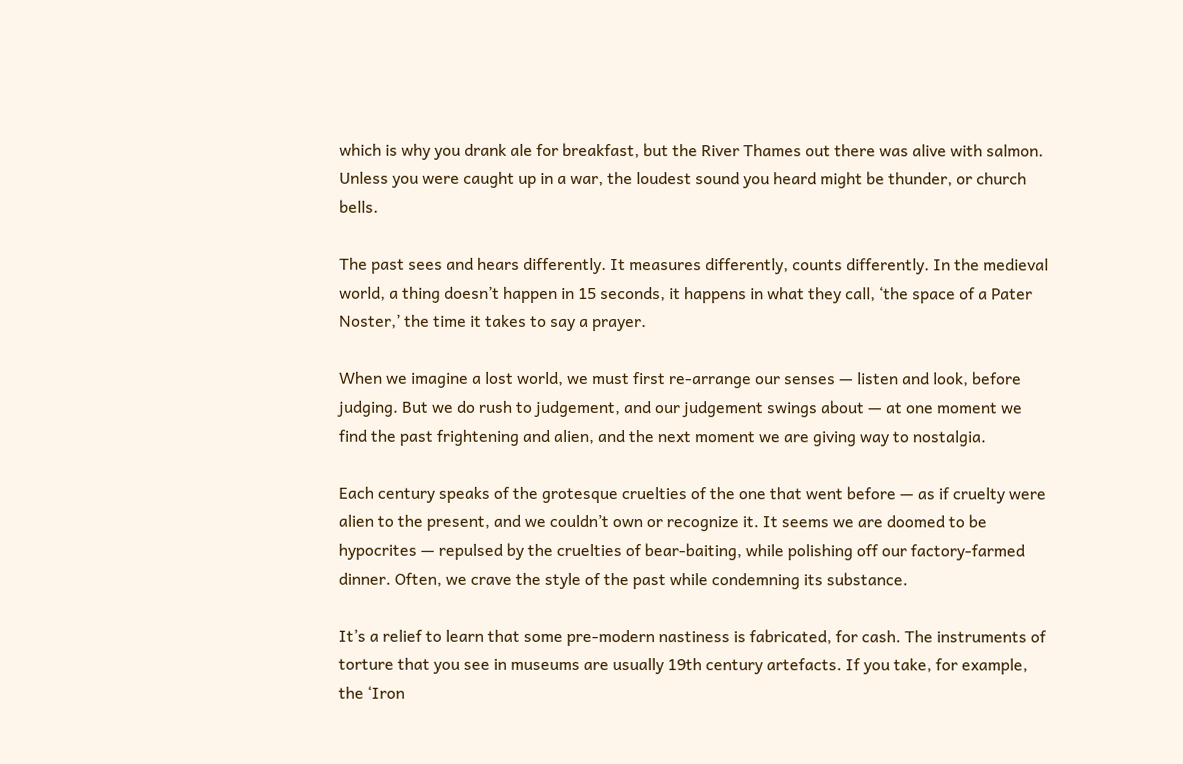which is why you drank ale for breakfast, but the River Thames out there was alive with salmon. Unless you were caught up in a war, the loudest sound you heard might be thunder, or church bells.

The past sees and hears differently. It measures differently, counts differently. In the medieval world, a thing doesn’t happen in 15 seconds, it happens in what they call, ‘the space of a Pater Noster,’ the time it takes to say a prayer.

When we imagine a lost world, we must first re-arrange our senses — listen and look, before judging. But we do rush to judgement, and our judgement swings about — at one moment we find the past frightening and alien, and the next moment we are giving way to nostalgia.

Each century speaks of the grotesque cruelties of the one that went before — as if cruelty were alien to the present, and we couldn’t own or recognize it. It seems we are doomed to be hypocrites — repulsed by the cruelties of bear-baiting, while polishing off our factory-farmed dinner. Often, we crave the style of the past while condemning its substance.

It’s a relief to learn that some pre-modern nastiness is fabricated, for cash. The instruments of torture that you see in museums are usually 19th century artefacts. If you take, for example, the ‘Iron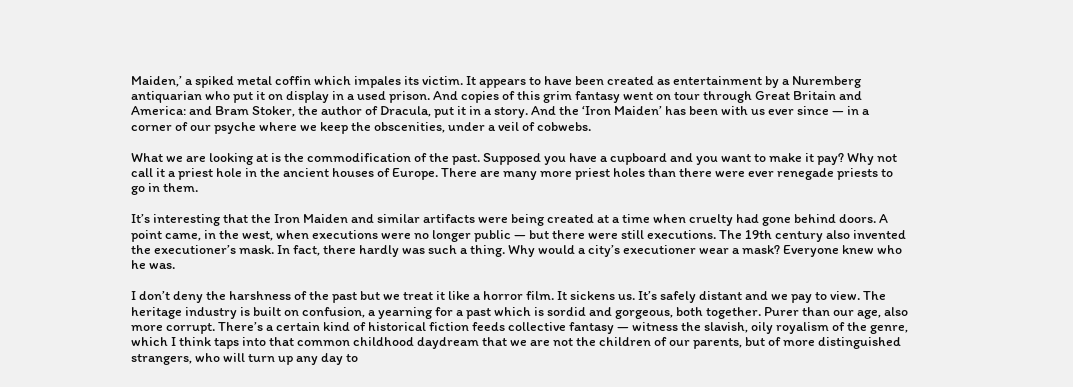Maiden,’ a spiked metal coffin which impales its victim. It appears to have been created as entertainment by a Nuremberg antiquarian who put it on display in a used prison. And copies of this grim fantasy went on tour through Great Britain and America: and Bram Stoker, the author of Dracula, put it in a story. And the ‘Iron Maiden’ has been with us ever since — in a corner of our psyche where we keep the obscenities, under a veil of cobwebs.

What we are looking at is the commodification of the past. Supposed you have a cupboard and you want to make it pay? Why not call it a priest hole in the ancient houses of Europe. There are many more priest holes than there were ever renegade priests to go in them.

It’s interesting that the Iron Maiden and similar artifacts were being created at a time when cruelty had gone behind doors. A point came, in the west, when executions were no longer public — but there were still executions. The 19th century also invented the executioner’s mask. In fact, there hardly was such a thing. Why would a city’s executioner wear a mask? Everyone knew who he was.

I don’t deny the harshness of the past but we treat it like a horror film. It sickens us. It’s safely distant and we pay to view. The heritage industry is built on confusion, a yearning for a past which is sordid and gorgeous, both together. Purer than our age, also more corrupt. There’s a certain kind of historical fiction feeds collective fantasy — witness the slavish, oily royalism of the genre, which I think taps into that common childhood daydream that we are not the children of our parents, but of more distinguished strangers, who will turn up any day to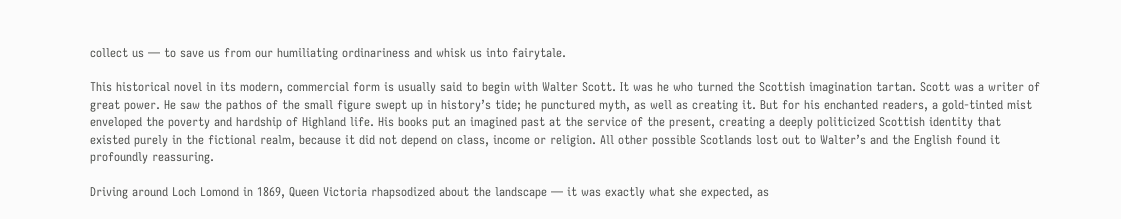collect us — to save us from our humiliating ordinariness and whisk us into fairytale.

This historical novel in its modern, commercial form is usually said to begin with Walter Scott. It was he who turned the Scottish imagination tartan. Scott was a writer of great power. He saw the pathos of the small figure swept up in history’s tide; he punctured myth, as well as creating it. But for his enchanted readers, a gold-tinted mist enveloped the poverty and hardship of Highland life. His books put an imagined past at the service of the present, creating a deeply politicized Scottish identity that existed purely in the fictional realm, because it did not depend on class, income or religion. All other possible Scotlands lost out to Walter’s and the English found it profoundly reassuring.

Driving around Loch Lomond in 1869, Queen Victoria rhapsodized about the landscape — it was exactly what she expected, as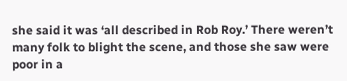she said it was ‘all described in Rob Roy.’ There weren’t many folk to blight the scene, and those she saw were poor in a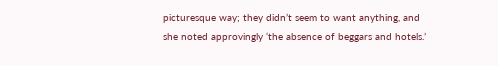picturesque way; they didn’t seem to want anything, and she noted approvingly ‘the absence of beggars and hotels.’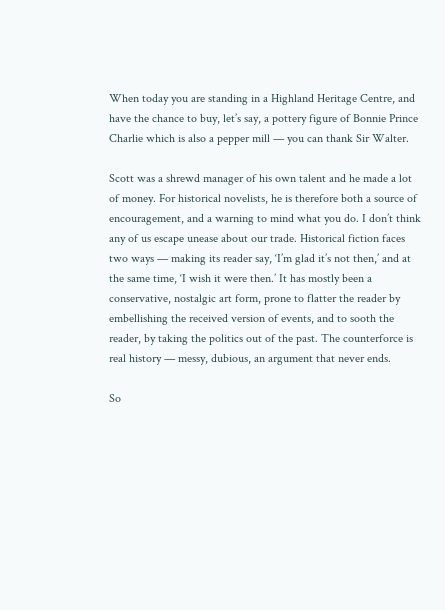When today you are standing in a Highland Heritage Centre, and have the chance to buy, let’s say, a pottery figure of Bonnie Prince Charlie which is also a pepper mill — you can thank Sir Walter.

Scott was a shrewd manager of his own talent and he made a lot of money. For historical novelists, he is therefore both a source of encouragement, and a warning to mind what you do. I don’t think any of us escape unease about our trade. Historical fiction faces two ways — making its reader say, ‘I’m glad it’s not then,’ and at the same time, ‘I wish it were then.’ It has mostly been a conservative, nostalgic art form, prone to flatter the reader by embellishing the received version of events, and to sooth the reader, by taking the politics out of the past. The counterforce is real history — messy, dubious, an argument that never ends.

So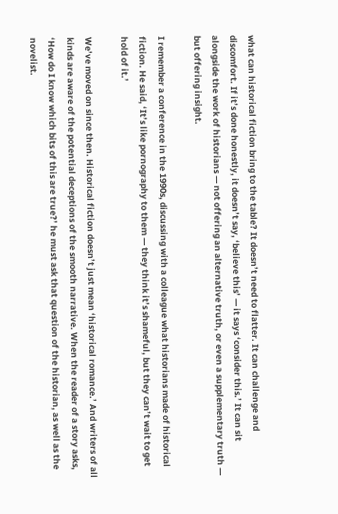what can historical fiction bring to the table? It doesn’t need to flatter. It can challenge and discomfort. If it’s done honestly, it doesn’t say, ‘believe this’ — it says ‘consider this.’ It can sit alongside the work of historians — not offering an alternative truth, or even a supplementary truth — but offering insight.

I remember a conference in the 1990s, discussing with a colleague what historians made of historical fiction. He said, ‘It’s like pornography to them — they think it’s shameful, but they can’t wait to get hold of it.’

We’ve moved on since then. Historical fiction doesn’t just mean ‘historical romance.’ And writers of all kinds are aware of the potential deceptions of the smooth narrative. When the reader of a story asks, ‘How do I know which bits of this are true?’ he must ask that question of the historian, as well as the novelist.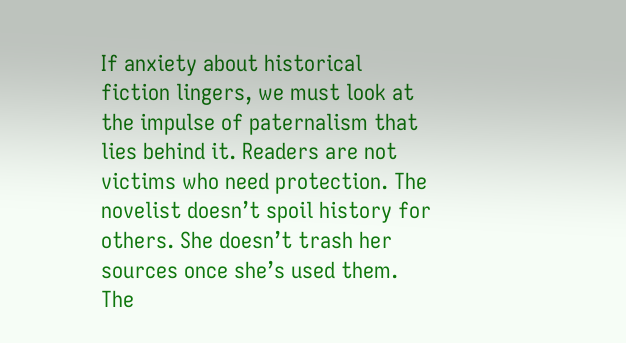If anxiety about historical fiction lingers, we must look at the impulse of paternalism that lies behind it. Readers are not victims who need protection. The novelist doesn’t spoil history for others. She doesn’t trash her sources once she’s used them. The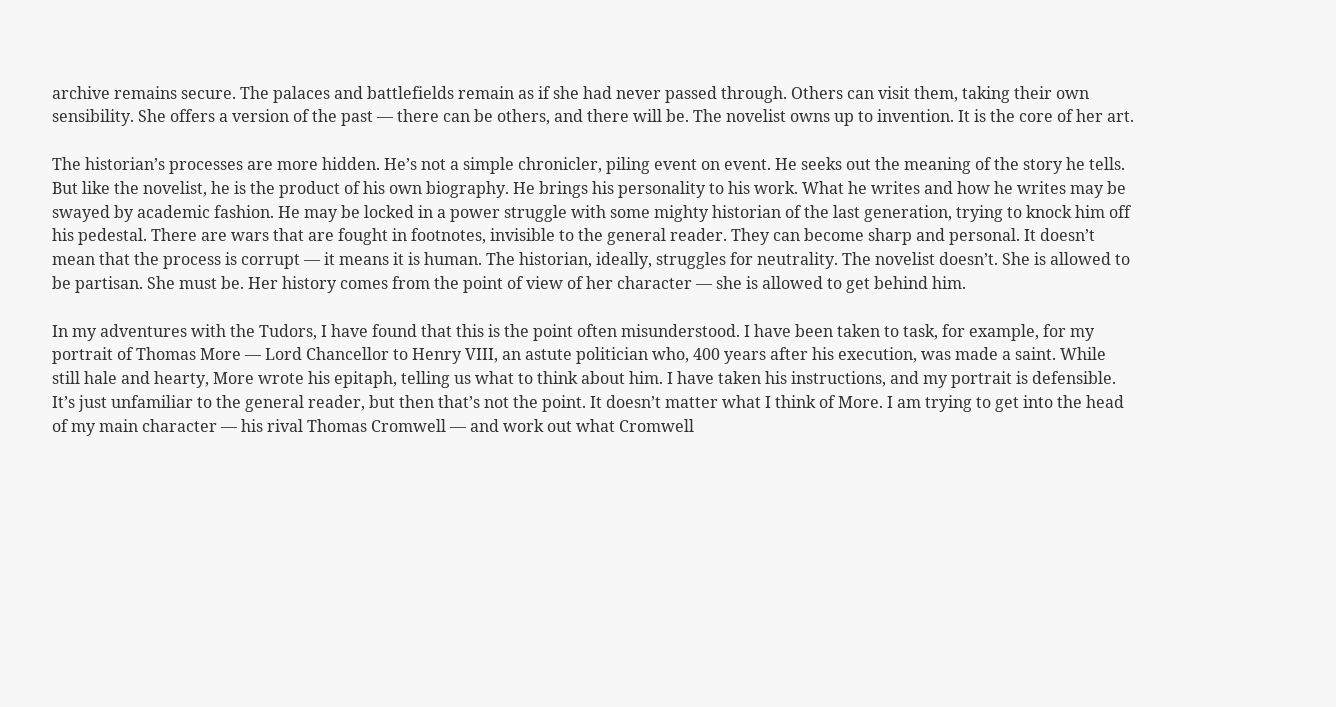archive remains secure. The palaces and battlefields remain as if she had never passed through. Others can visit them, taking their own sensibility. She offers a version of the past — there can be others, and there will be. The novelist owns up to invention. It is the core of her art.

The historian’s processes are more hidden. He’s not a simple chronicler, piling event on event. He seeks out the meaning of the story he tells. But like the novelist, he is the product of his own biography. He brings his personality to his work. What he writes and how he writes may be swayed by academic fashion. He may be locked in a power struggle with some mighty historian of the last generation, trying to knock him off his pedestal. There are wars that are fought in footnotes, invisible to the general reader. They can become sharp and personal. It doesn’t mean that the process is corrupt — it means it is human. The historian, ideally, struggles for neutrality. The novelist doesn’t. She is allowed to be partisan. She must be. Her history comes from the point of view of her character — she is allowed to get behind him.

In my adventures with the Tudors, I have found that this is the point often misunderstood. I have been taken to task, for example, for my portrait of Thomas More — Lord Chancellor to Henry VIII, an astute politician who, 400 years after his execution, was made a saint. While still hale and hearty, More wrote his epitaph, telling us what to think about him. I have taken his instructions, and my portrait is defensible. It’s just unfamiliar to the general reader, but then that’s not the point. It doesn’t matter what I think of More. I am trying to get into the head of my main character — his rival Thomas Cromwell — and work out what Cromwell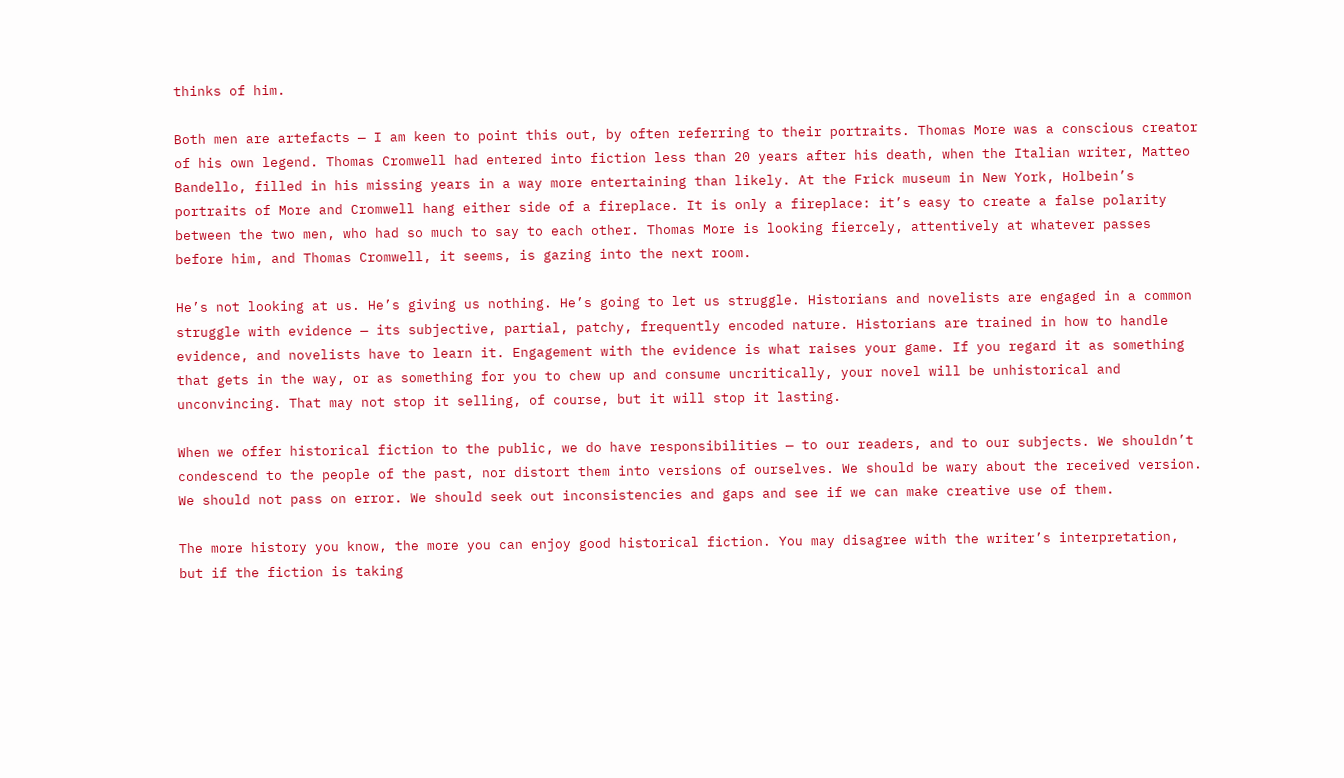thinks of him.

Both men are artefacts — I am keen to point this out, by often referring to their portraits. Thomas More was a conscious creator of his own legend. Thomas Cromwell had entered into fiction less than 20 years after his death, when the Italian writer, Matteo Bandello, filled in his missing years in a way more entertaining than likely. At the Frick museum in New York, Holbein’s portraits of More and Cromwell hang either side of a fireplace. It is only a fireplace: it’s easy to create a false polarity between the two men, who had so much to say to each other. Thomas More is looking fiercely, attentively at whatever passes before him, and Thomas Cromwell, it seems, is gazing into the next room.

He’s not looking at us. He’s giving us nothing. He’s going to let us struggle. Historians and novelists are engaged in a common struggle with evidence — its subjective, partial, patchy, frequently encoded nature. Historians are trained in how to handle evidence, and novelists have to learn it. Engagement with the evidence is what raises your game. If you regard it as something that gets in the way, or as something for you to chew up and consume uncritically, your novel will be unhistorical and unconvincing. That may not stop it selling, of course, but it will stop it lasting.

When we offer historical fiction to the public, we do have responsibilities — to our readers, and to our subjects. We shouldn’t condescend to the people of the past, nor distort them into versions of ourselves. We should be wary about the received version. We should not pass on error. We should seek out inconsistencies and gaps and see if we can make creative use of them.

The more history you know, the more you can enjoy good historical fiction. You may disagree with the writer’s interpretation, but if the fiction is taking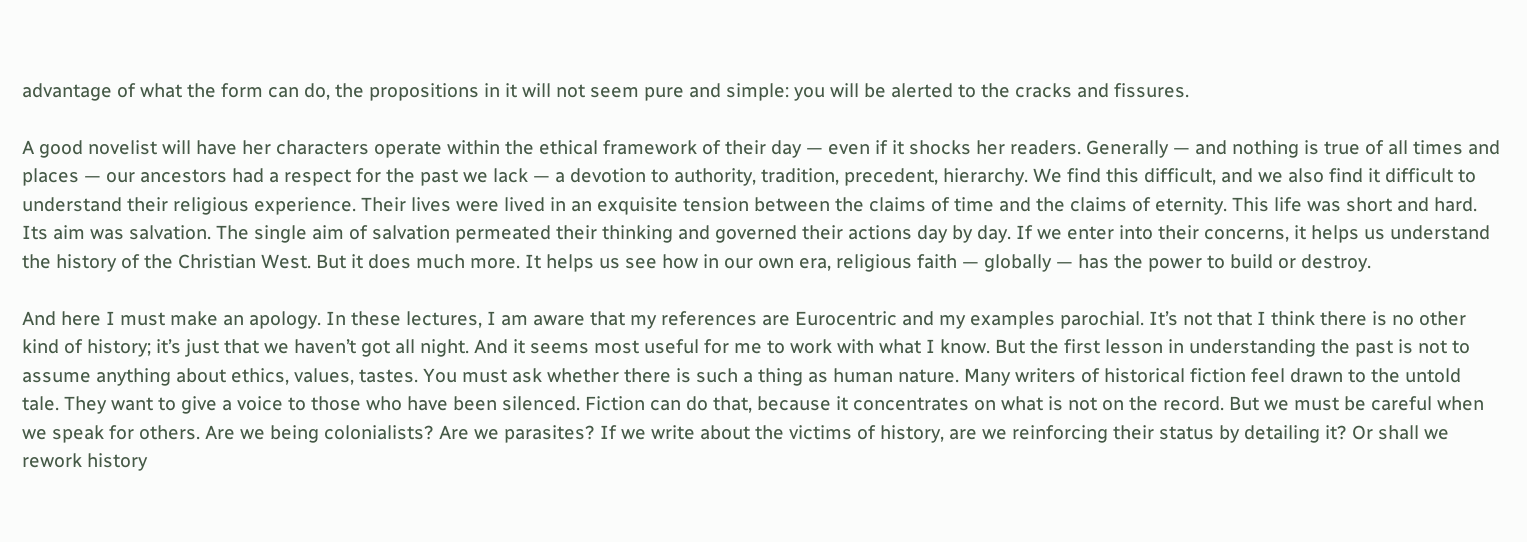advantage of what the form can do, the propositions in it will not seem pure and simple: you will be alerted to the cracks and fissures.

A good novelist will have her characters operate within the ethical framework of their day — even if it shocks her readers. Generally — and nothing is true of all times and places — our ancestors had a respect for the past we lack — a devotion to authority, tradition, precedent, hierarchy. We find this difficult, and we also find it difficult to understand their religious experience. Their lives were lived in an exquisite tension between the claims of time and the claims of eternity. This life was short and hard. Its aim was salvation. The single aim of salvation permeated their thinking and governed their actions day by day. If we enter into their concerns, it helps us understand the history of the Christian West. But it does much more. It helps us see how in our own era, religious faith — globally — has the power to build or destroy.

And here I must make an apology. In these lectures, I am aware that my references are Eurocentric and my examples parochial. It’s not that I think there is no other kind of history; it’s just that we haven’t got all night. And it seems most useful for me to work with what I know. But the first lesson in understanding the past is not to assume anything about ethics, values, tastes. You must ask whether there is such a thing as human nature. Many writers of historical fiction feel drawn to the untold tale. They want to give a voice to those who have been silenced. Fiction can do that, because it concentrates on what is not on the record. But we must be careful when we speak for others. Are we being colonialists? Are we parasites? If we write about the victims of history, are we reinforcing their status by detailing it? Or shall we rework history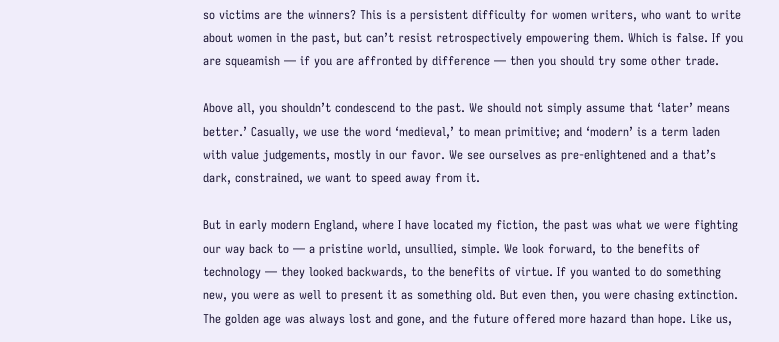so victims are the winners? This is a persistent difficulty for women writers, who want to write about women in the past, but can’t resist retrospectively empowering them. Which is false. If you are squeamish — if you are affronted by difference — then you should try some other trade.

Above all, you shouldn’t condescend to the past. We should not simply assume that ‘later’ means better.’ Casually, we use the word ‘medieval,’ to mean primitive; and ‘modern’ is a term laden with value judgements, mostly in our favor. We see ourselves as pre-enlightened and a that’s dark, constrained, we want to speed away from it.

But in early modern England, where I have located my fiction, the past was what we were fighting our way back to — a pristine world, unsullied, simple. We look forward, to the benefits of technology — they looked backwards, to the benefits of virtue. If you wanted to do something new, you were as well to present it as something old. But even then, you were chasing extinction. The golden age was always lost and gone, and the future offered more hazard than hope. Like us,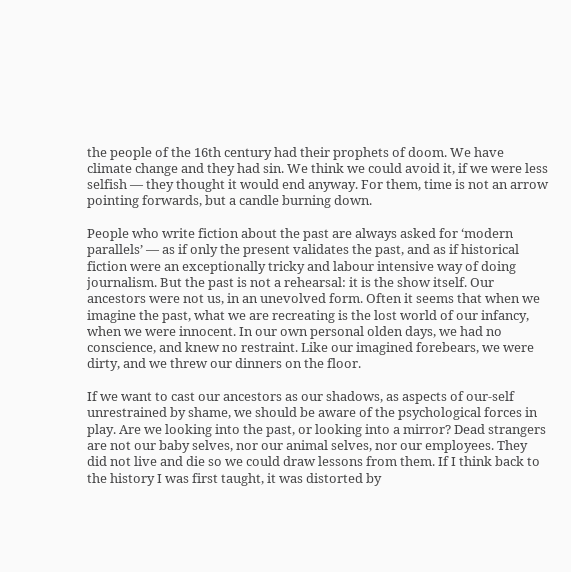the people of the 16th century had their prophets of doom. We have climate change and they had sin. We think we could avoid it, if we were less selfish — they thought it would end anyway. For them, time is not an arrow pointing forwards, but a candle burning down.

People who write fiction about the past are always asked for ‘modern parallels’ — as if only the present validates the past, and as if historical fiction were an exceptionally tricky and labour intensive way of doing journalism. But the past is not a rehearsal: it is the show itself. Our ancestors were not us, in an unevolved form. Often it seems that when we imagine the past, what we are recreating is the lost world of our infancy, when we were innocent. In our own personal olden days, we had no conscience, and knew no restraint. Like our imagined forebears, we were dirty, and we threw our dinners on the floor.

If we want to cast our ancestors as our shadows, as aspects of our-self unrestrained by shame, we should be aware of the psychological forces in play. Are we looking into the past, or looking into a mirror? Dead strangers are not our baby selves, nor our animal selves, nor our employees. They did not live and die so we could draw lessons from them. If I think back to the history I was first taught, it was distorted by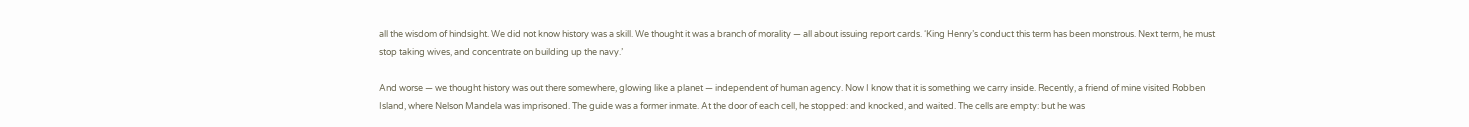all the wisdom of hindsight. We did not know history was a skill. We thought it was a branch of morality — all about issuing report cards. ‘King Henry’s conduct this term has been monstrous. Next term, he must stop taking wives, and concentrate on building up the navy.’

And worse — we thought history was out there somewhere, glowing like a planet — independent of human agency. Now I know that it is something we carry inside. Recently, a friend of mine visited Robben Island, where Nelson Mandela was imprisoned. The guide was a former inmate. At the door of each cell, he stopped: and knocked, and waited. The cells are empty: but he was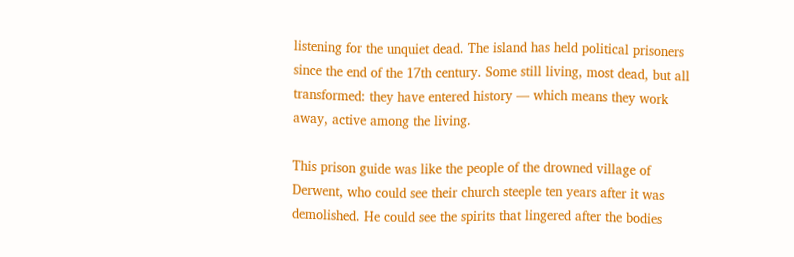listening for the unquiet dead. The island has held political prisoners since the end of the 17th century. Some still living, most dead, but all transformed: they have entered history — which means they work away, active among the living.

This prison guide was like the people of the drowned village of Derwent, who could see their church steeple ten years after it was demolished. He could see the spirits that lingered after the bodies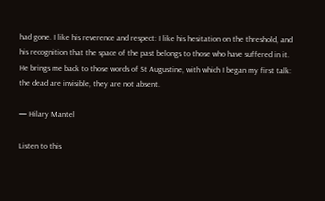had gone. I like his reverence and respect: I like his hesitation on the threshold, and his recognition that the space of the past belongs to those who have suffered in it. He brings me back to those words of St Augustine, with which I began my first talk: the dead are invisible, they are not absent.

— Hilary Mantel

Listen to this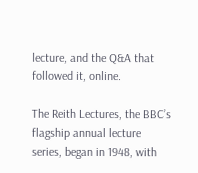lecture, and the Q&A that followed it, online.

The Reith Lectures, the BBC’s flagship annual lecture series, began in 1948, with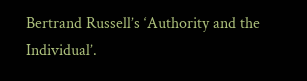Bertrand Russell’s ‘Authority and the Individual’.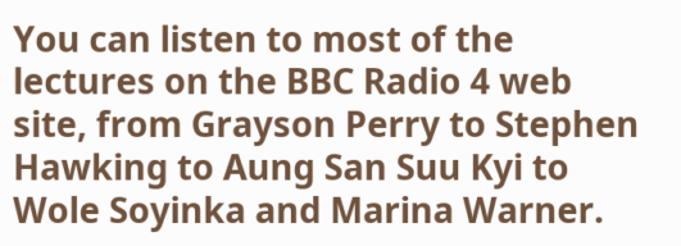You can listen to most of the lectures on the BBC Radio 4 web site, from Grayson Perry to Stephen Hawking to Aung San Suu Kyi to Wole Soyinka and Marina Warner.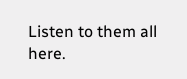Listen to them all here.